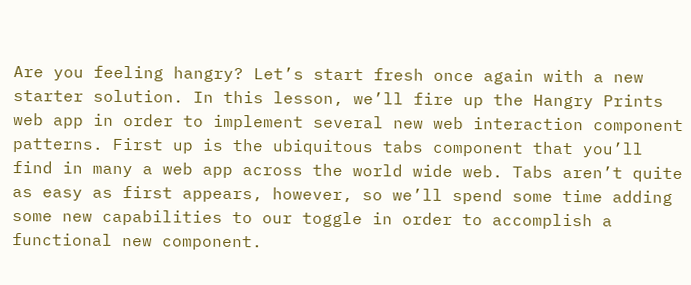Are you feeling hangry? Let’s start fresh once again with a new starter solution. In this lesson, we’ll fire up the Hangry Prints web app in order to implement several new web interaction component patterns. First up is the ubiquitous tabs component that you’ll find in many a web app across the world wide web. Tabs aren’t quite as easy as first appears, however, so we’ll spend some time adding some new capabilities to our toggle in order to accomplish a functional new component.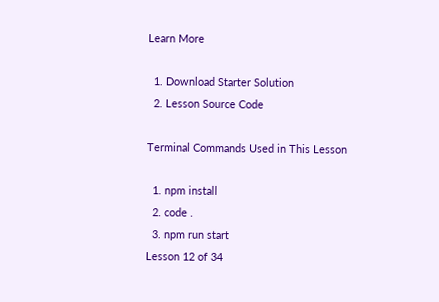Learn More

  1. Download Starter Solution
  2. Lesson Source Code

Terminal Commands Used in This Lesson

  1. npm install
  2. code .
  3. npm run start
Lesson 12 of 34